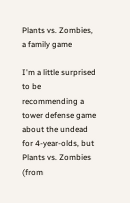Plants vs. Zombies, a family game

I'm a little surprised to be recommending a tower defense game about the undead for 4-year-olds, but Plants vs. Zombies (from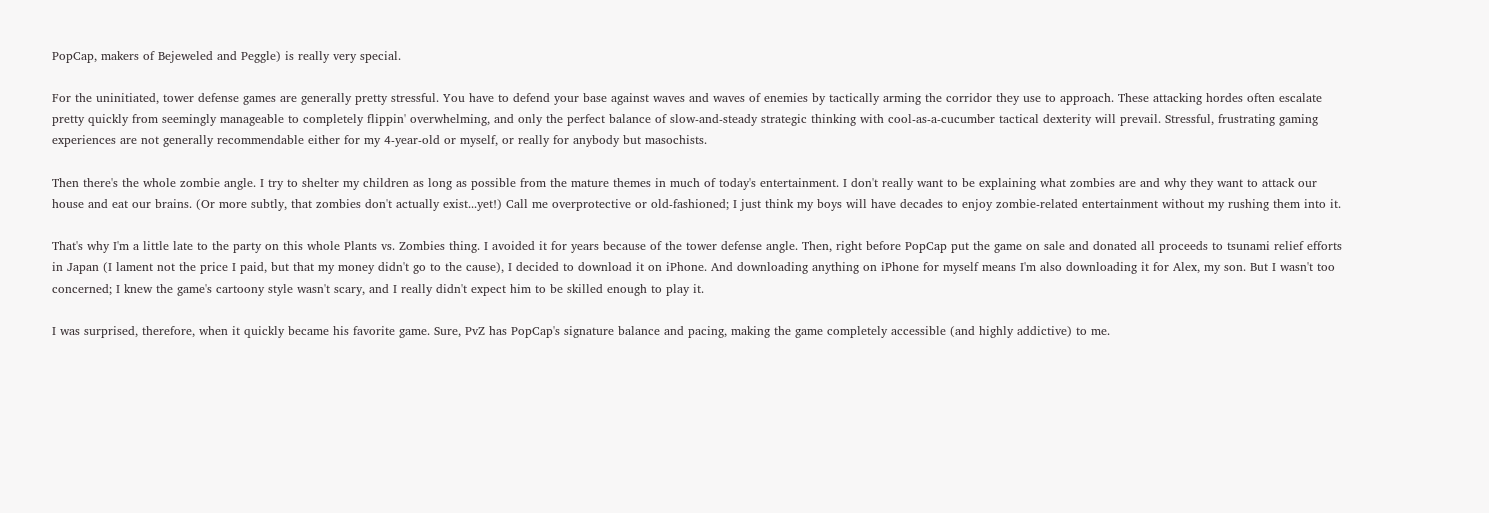PopCap, makers of Bejeweled and Peggle) is really very special.

For the uninitiated, tower defense games are generally pretty stressful. You have to defend your base against waves and waves of enemies by tactically arming the corridor they use to approach. These attacking hordes often escalate pretty quickly from seemingly manageable to completely flippin' overwhelming, and only the perfect balance of slow-and-steady strategic thinking with cool-as-a-cucumber tactical dexterity will prevail. Stressful, frustrating gaming experiences are not generally recommendable either for my 4-year-old or myself, or really for anybody but masochists.

Then there's the whole zombie angle. I try to shelter my children as long as possible from the mature themes in much of today's entertainment. I don't really want to be explaining what zombies are and why they want to attack our house and eat our brains. (Or more subtly, that zombies don't actually exist...yet!) Call me overprotective or old-fashioned; I just think my boys will have decades to enjoy zombie-related entertainment without my rushing them into it.

That's why I'm a little late to the party on this whole Plants vs. Zombies thing. I avoided it for years because of the tower defense angle. Then, right before PopCap put the game on sale and donated all proceeds to tsunami relief efforts in Japan (I lament not the price I paid, but that my money didn't go to the cause), I decided to download it on iPhone. And downloading anything on iPhone for myself means I'm also downloading it for Alex, my son. But I wasn't too concerned; I knew the game's cartoony style wasn't scary, and I really didn't expect him to be skilled enough to play it.

I was surprised, therefore, when it quickly became his favorite game. Sure, PvZ has PopCap's signature balance and pacing, making the game completely accessible (and highly addictive) to me.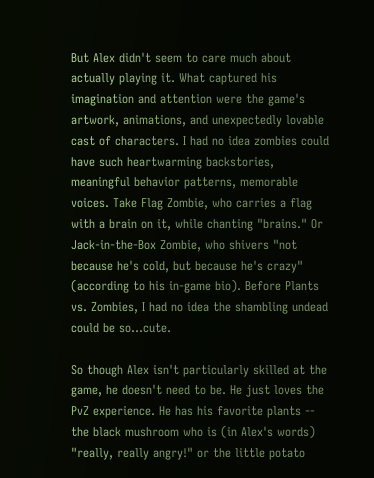But Alex didn't seem to care much about actually playing it. What captured his imagination and attention were the game's artwork, animations, and unexpectedly lovable cast of characters. I had no idea zombies could have such heartwarming backstories, meaningful behavior patterns, memorable voices. Take Flag Zombie, who carries a flag with a brain on it, while chanting "brains." Or Jack-in-the-Box Zombie, who shivers "not because he's cold, but because he's crazy" (according to his in-game bio). Before Plants vs. Zombies, I had no idea the shambling undead could be so...cute.

So though Alex isn't particularly skilled at the game, he doesn't need to be. He just loves the PvZ experience. He has his favorite plants -- the black mushroom who is (in Alex's words) "really, really angry!" or the little potato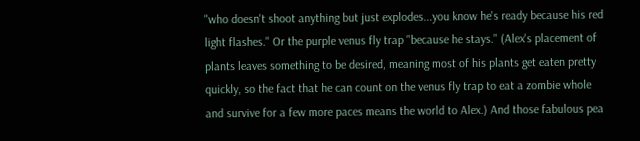"who doesn't shoot anything but just explodes...you know he's ready because his red light flashes." Or the purple venus fly trap "because he stays." (Alex's placement of plants leaves something to be desired, meaning most of his plants get eaten pretty quickly, so the fact that he can count on the venus fly trap to eat a zombie whole and survive for a few more paces means the world to Alex.) And those fabulous pea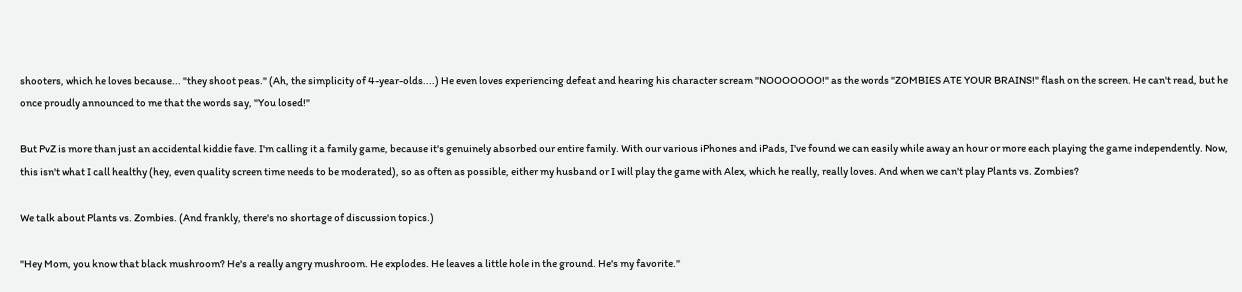shooters, which he loves because... "they shoot peas." (Ah, the simplicity of 4-year-olds....) He even loves experiencing defeat and hearing his character scream "NOOOOOOO!" as the words "ZOMBIES ATE YOUR BRAINS!" flash on the screen. He can't read, but he once proudly announced to me that the words say, "You losed!"

But PvZ is more than just an accidental kiddie fave. I'm calling it a family game, because it's genuinely absorbed our entire family. With our various iPhones and iPads, I've found we can easily while away an hour or more each playing the game independently. Now, this isn't what I call healthy (hey, even quality screen time needs to be moderated), so as often as possible, either my husband or I will play the game with Alex, which he really, really loves. And when we can't play Plants vs. Zombies?

We talk about Plants vs. Zombies. (And frankly, there's no shortage of discussion topics.)

"Hey Mom, you know that black mushroom? He's a really angry mushroom. He explodes. He leaves a little hole in the ground. He's my favorite."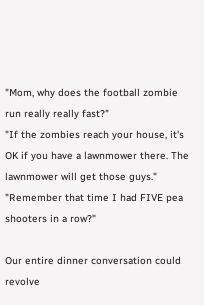"Mom, why does the football zombie run really really fast?"
"If the zombies reach your house, it's OK if you have a lawnmower there. The lawnmower will get those guys."
"Remember that time I had FIVE pea shooters in a row?"

Our entire dinner conversation could revolve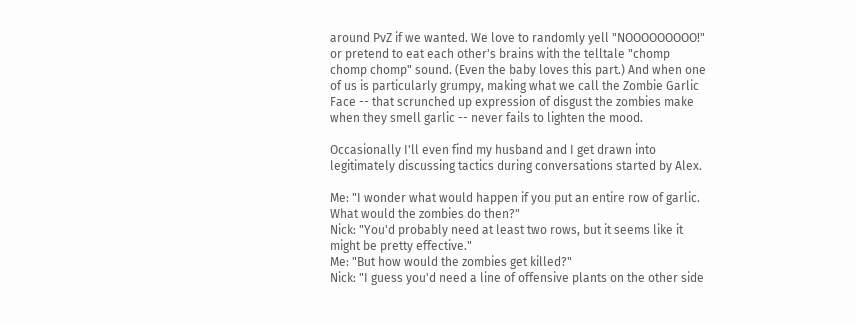around PvZ if we wanted. We love to randomly yell "NOOOOOOOOO!" or pretend to eat each other's brains with the telltale "chomp chomp chomp" sound. (Even the baby loves this part.) And when one of us is particularly grumpy, making what we call the Zombie Garlic Face -- that scrunched up expression of disgust the zombies make when they smell garlic -- never fails to lighten the mood.

Occasionally I'll even find my husband and I get drawn into legitimately discussing tactics during conversations started by Alex.

Me: "I wonder what would happen if you put an entire row of garlic. What would the zombies do then?"
Nick: "You'd probably need at least two rows, but it seems like it might be pretty effective."
Me: "But how would the zombies get killed?"
Nick: "I guess you'd need a line of offensive plants on the other side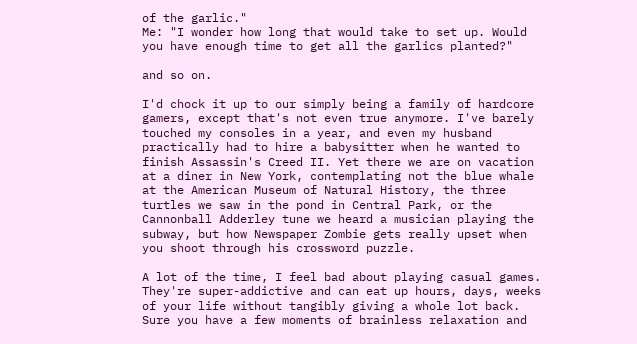of the garlic."
Me: "I wonder how long that would take to set up. Would you have enough time to get all the garlics planted?"

and so on.

I'd chock it up to our simply being a family of hardcore gamers, except that's not even true anymore. I've barely touched my consoles in a year, and even my husband practically had to hire a babysitter when he wanted to finish Assassin's Creed II. Yet there we are on vacation at a diner in New York, contemplating not the blue whale at the American Museum of Natural History, the three turtles we saw in the pond in Central Park, or the Cannonball Adderley tune we heard a musician playing the subway, but how Newspaper Zombie gets really upset when you shoot through his crossword puzzle.

A lot of the time, I feel bad about playing casual games. They're super-addictive and can eat up hours, days, weeks of your life without tangibly giving a whole lot back. Sure you have a few moments of brainless relaxation and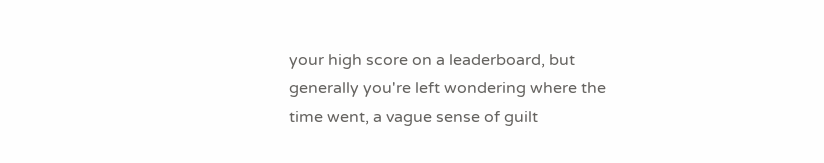your high score on a leaderboard, but generally you're left wondering where the time went, a vague sense of guilt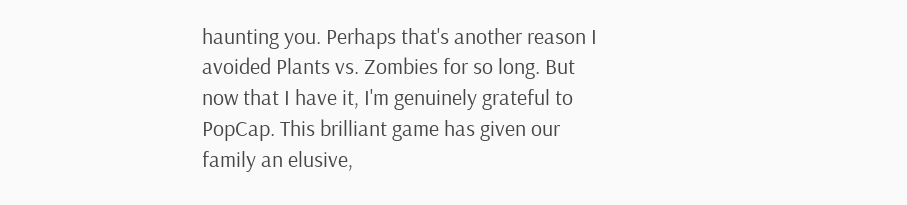haunting you. Perhaps that's another reason I avoided Plants vs. Zombies for so long. But now that I have it, I'm genuinely grateful to PopCap. This brilliant game has given our family an elusive,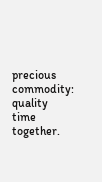precious commodity: quality time together.